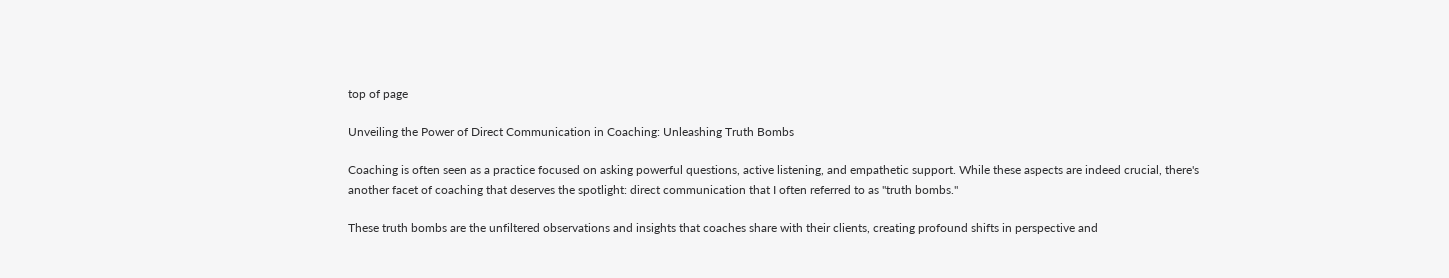top of page

Unveiling the Power of Direct Communication in Coaching: Unleashing Truth Bombs

Coaching is often seen as a practice focused on asking powerful questions, active listening, and empathetic support. While these aspects are indeed crucial, there's another facet of coaching that deserves the spotlight: direct communication that I often referred to as "truth bombs."

These truth bombs are the unfiltered observations and insights that coaches share with their clients, creating profound shifts in perspective and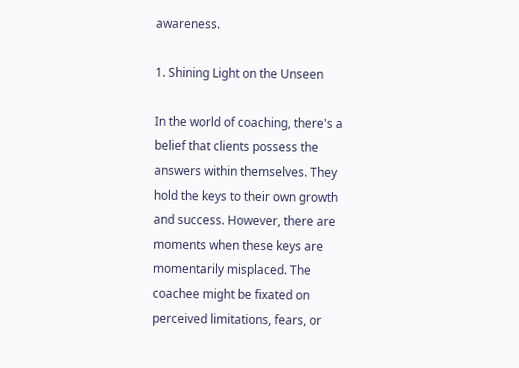awareness.

1. Shining Light on the Unseen

In the world of coaching, there's a belief that clients possess the answers within themselves. They hold the keys to their own growth and success. However, there are moments when these keys are momentarily misplaced. The coachee might be fixated on perceived limitations, fears, or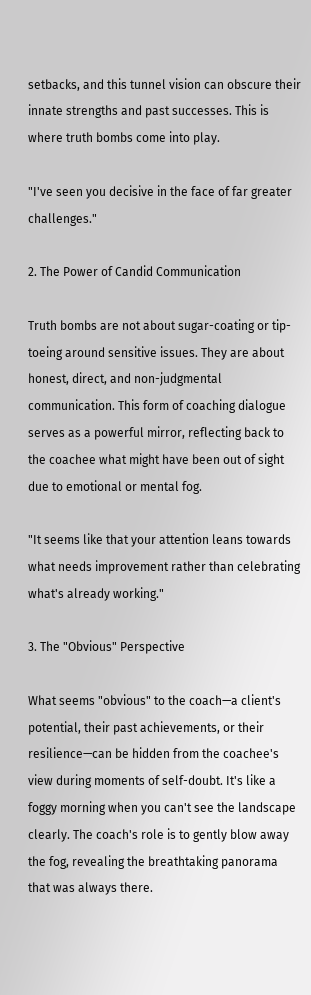setbacks, and this tunnel vision can obscure their innate strengths and past successes. This is where truth bombs come into play.

"I've seen you decisive in the face of far greater challenges."

2. The Power of Candid Communication

Truth bombs are not about sugar-coating or tip-toeing around sensitive issues. They are about honest, direct, and non-judgmental communication. This form of coaching dialogue serves as a powerful mirror, reflecting back to the coachee what might have been out of sight due to emotional or mental fog.

"It seems like that your attention leans towards what needs improvement rather than celebrating what's already working."

3. The "Obvious" Perspective

What seems "obvious" to the coach—a client's potential, their past achievements, or their resilience—can be hidden from the coachee's view during moments of self-doubt. It's like a foggy morning when you can't see the landscape clearly. The coach's role is to gently blow away the fog, revealing the breathtaking panorama that was always there.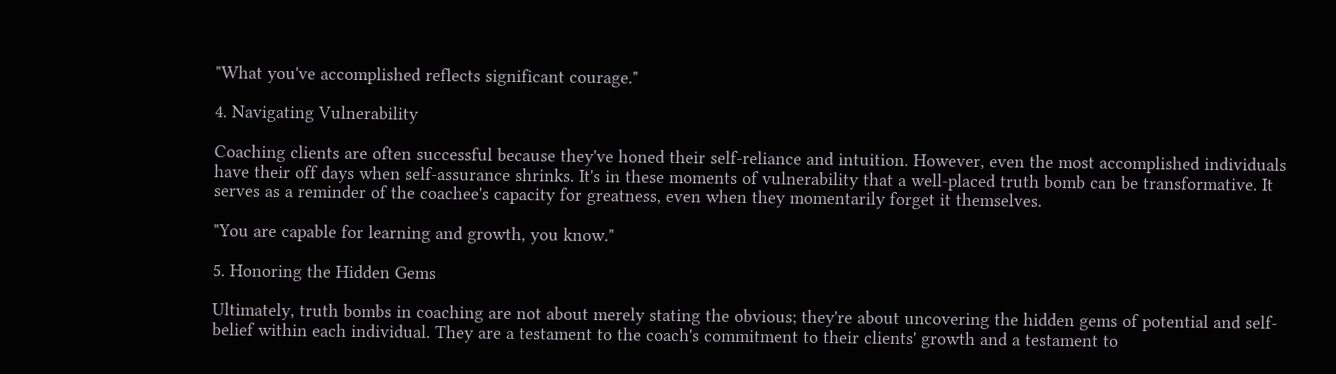"What you've accomplished reflects significant courage."

4. Navigating Vulnerability

Coaching clients are often successful because they've honed their self-reliance and intuition. However, even the most accomplished individuals have their off days when self-assurance shrinks. It's in these moments of vulnerability that a well-placed truth bomb can be transformative. It serves as a reminder of the coachee's capacity for greatness, even when they momentarily forget it themselves.

"You are capable for learning and growth, you know."

5. Honoring the Hidden Gems

Ultimately, truth bombs in coaching are not about merely stating the obvious; they're about uncovering the hidden gems of potential and self-belief within each individual. They are a testament to the coach's commitment to their clients' growth and a testament to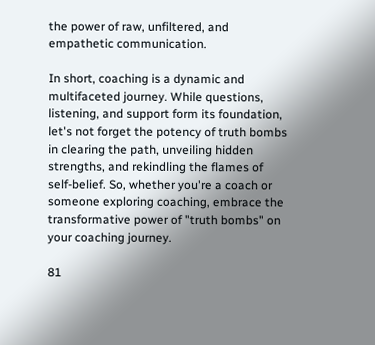the power of raw, unfiltered, and empathetic communication.

In short, coaching is a dynamic and multifaceted journey. While questions, listening, and support form its foundation, let's not forget the potency of truth bombs in clearing the path, unveiling hidden strengths, and rekindling the flames of self-belief. So, whether you're a coach or someone exploring coaching, embrace the transformative power of "truth bombs" on your coaching journey.

81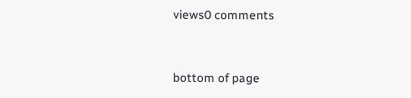views0 comments


bottom of page